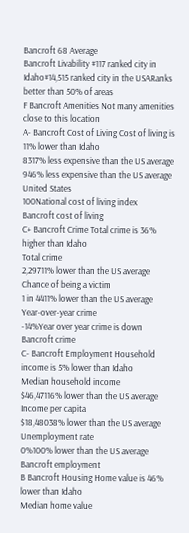Bancroft 68 Average
Bancroft Livability #117 ranked city in Idaho#14,515 ranked city in the USARanks better than 50% of areas
F Bancroft Amenities Not many amenities close to this location
A- Bancroft Cost of Living Cost of living is 11% lower than Idaho
8317% less expensive than the US average
946% less expensive than the US average
United States
100National cost of living index
Bancroft cost of living
C+ Bancroft Crime Total crime is 36% higher than Idaho
Total crime
2,29711% lower than the US average
Chance of being a victim
1 in 4411% lower than the US average
Year-over-year crime
-14%Year over year crime is down
Bancroft crime
C- Bancroft Employment Household income is 5% lower than Idaho
Median household income
$46,47116% lower than the US average
Income per capita
$18,48038% lower than the US average
Unemployment rate
0%100% lower than the US average
Bancroft employment
B Bancroft Housing Home value is 46% lower than Idaho
Median home value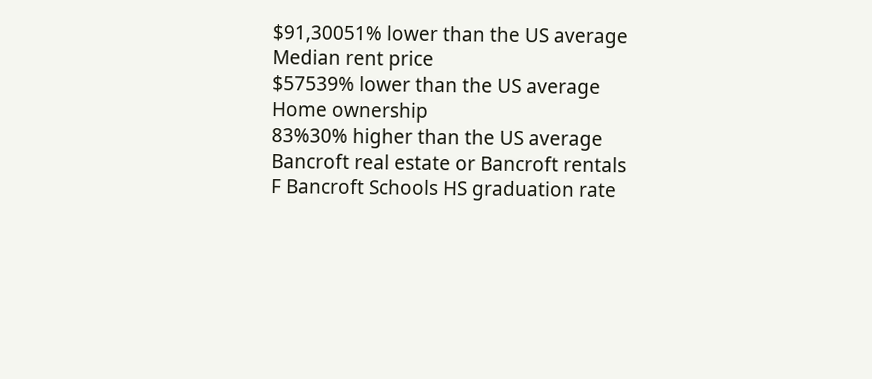$91,30051% lower than the US average
Median rent price
$57539% lower than the US average
Home ownership
83%30% higher than the US average
Bancroft real estate or Bancroft rentals
F Bancroft Schools HS graduation rate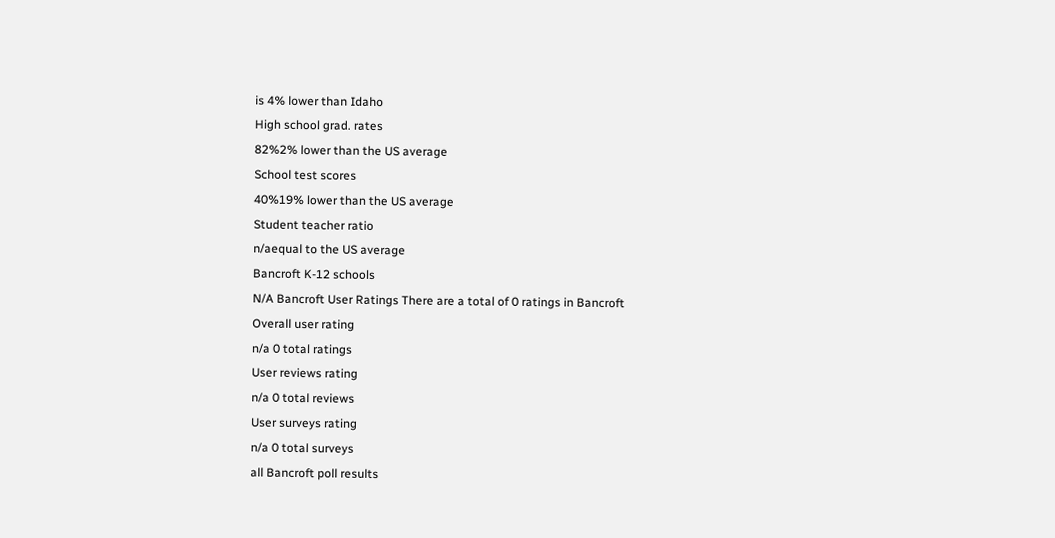is 4% lower than Idaho
High school grad. rates
82%2% lower than the US average
School test scores
40%19% lower than the US average
Student teacher ratio
n/aequal to the US average
Bancroft K-12 schools
N/A Bancroft User Ratings There are a total of 0 ratings in Bancroft
Overall user rating
n/a 0 total ratings
User reviews rating
n/a 0 total reviews
User surveys rating
n/a 0 total surveys
all Bancroft poll results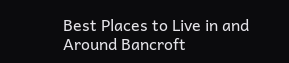Best Places to Live in and Around Bancroft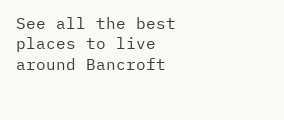See all the best places to live around Bancroft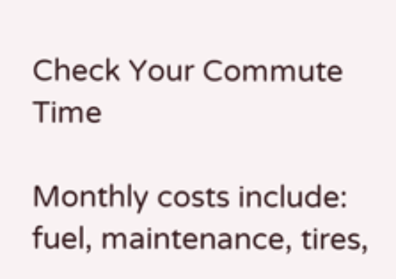Check Your Commute Time

Monthly costs include: fuel, maintenance, tires,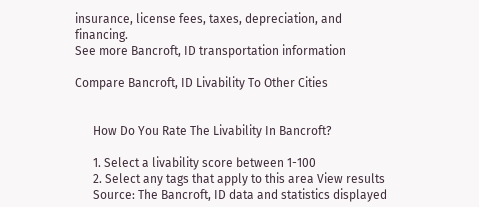insurance, license fees, taxes, depreciation, and financing.
See more Bancroft, ID transportation information

Compare Bancroft, ID Livability To Other Cities


      How Do You Rate The Livability In Bancroft?

      1. Select a livability score between 1-100
      2. Select any tags that apply to this area View results
      Source: The Bancroft, ID data and statistics displayed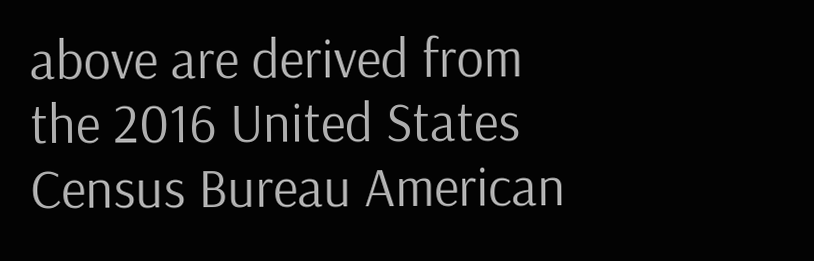above are derived from the 2016 United States Census Bureau American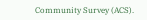Community Survey (ACS).